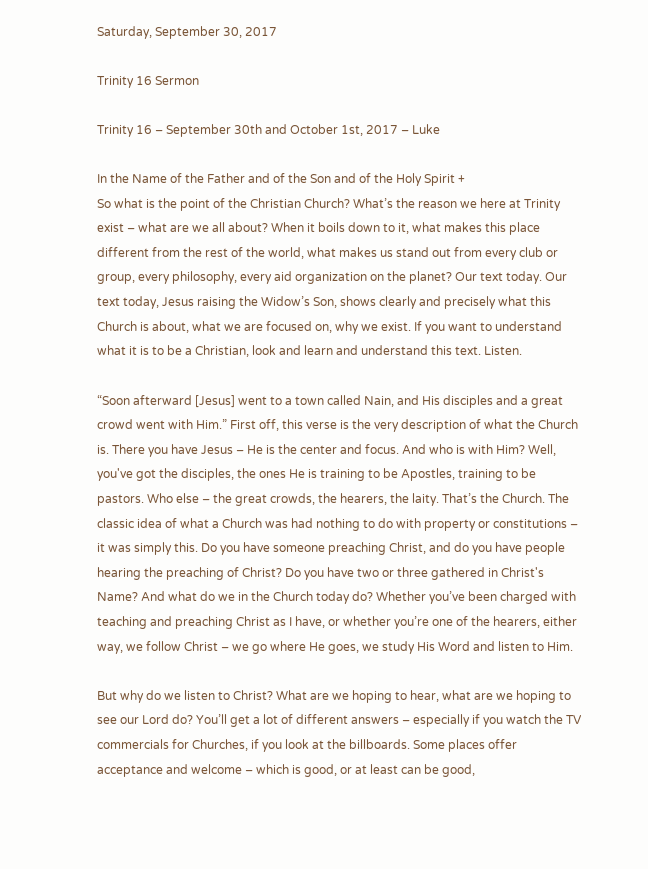Saturday, September 30, 2017

Trinity 16 Sermon

Trinity 16 – September 30th and October 1st, 2017 – Luke

In the Name of the Father and of the Son and of the Holy Spirit +
So what is the point of the Christian Church? What’s the reason we here at Trinity exist – what are we all about? When it boils down to it, what makes this place different from the rest of the world, what makes us stand out from every club or group, every philosophy, every aid organization on the planet? Our text today. Our text today, Jesus raising the Widow’s Son, shows clearly and precisely what this Church is about, what we are focused on, why we exist. If you want to understand what it is to be a Christian, look and learn and understand this text. Listen.

“Soon afterward [Jesus] went to a town called Nain, and His disciples and a great crowd went with Him.” First off, this verse is the very description of what the Church is. There you have Jesus – He is the center and focus. And who is with Him? Well, you've got the disciples, the ones He is training to be Apostles, training to be pastors. Who else – the great crowds, the hearers, the laity. That’s the Church. The classic idea of what a Church was had nothing to do with property or constitutions – it was simply this. Do you have someone preaching Christ, and do you have people hearing the preaching of Christ? Do you have two or three gathered in Christ's Name? And what do we in the Church today do? Whether you’ve been charged with teaching and preaching Christ as I have, or whether you’re one of the hearers, either way, we follow Christ – we go where He goes, we study His Word and listen to Him.

But why do we listen to Christ? What are we hoping to hear, what are we hoping to see our Lord do? You’ll get a lot of different answers – especially if you watch the TV commercials for Churches, if you look at the billboards. Some places offer acceptance and welcome – which is good, or at least can be good,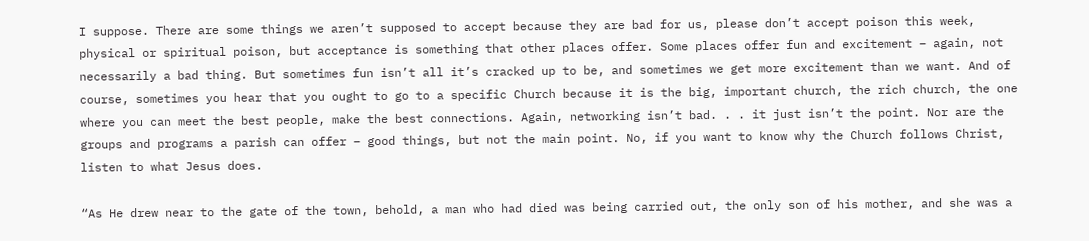I suppose. There are some things we aren’t supposed to accept because they are bad for us, please don’t accept poison this week, physical or spiritual poison, but acceptance is something that other places offer. Some places offer fun and excitement – again, not necessarily a bad thing. But sometimes fun isn’t all it’s cracked up to be, and sometimes we get more excitement than we want. And of course, sometimes you hear that you ought to go to a specific Church because it is the big, important church, the rich church, the one where you can meet the best people, make the best connections. Again, networking isn’t bad. . . it just isn’t the point. Nor are the groups and programs a parish can offer – good things, but not the main point. No, if you want to know why the Church follows Christ, listen to what Jesus does.

“As He drew near to the gate of the town, behold, a man who had died was being carried out, the only son of his mother, and she was a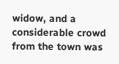widow, and a considerable crowd from the town was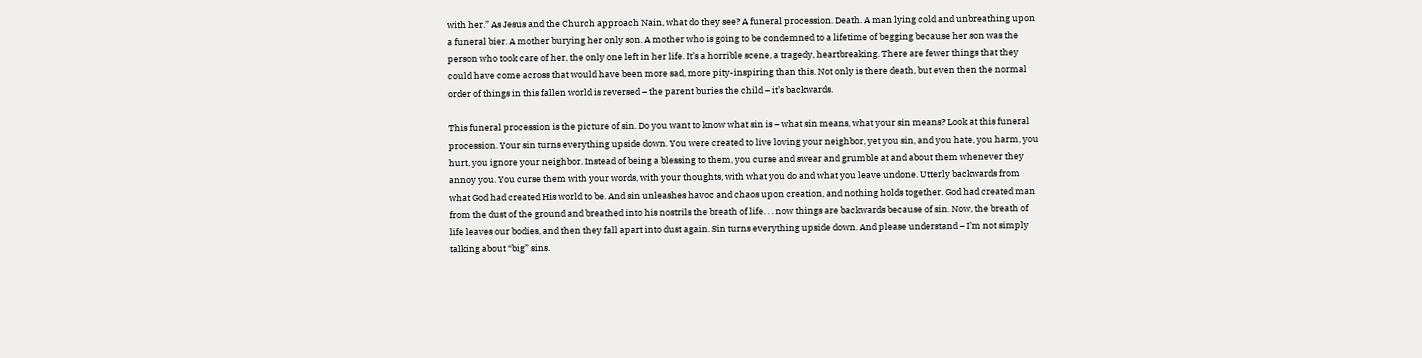with her.” As Jesus and the Church approach Nain, what do they see? A funeral procession. Death. A man lying cold and unbreathing upon a funeral bier. A mother burying her only son. A mother who is going to be condemned to a lifetime of begging because her son was the person who took care of her, the only one left in her life. It’s a horrible scene, a tragedy, heartbreaking. There are fewer things that they could have come across that would have been more sad, more pity-inspiring than this. Not only is there death, but even then the normal order of things in this fallen world is reversed – the parent buries the child – it’s backwards.

This funeral procession is the picture of sin. Do you want to know what sin is – what sin means, what your sin means? Look at this funeral procession. Your sin turns everything upside down. You were created to live loving your neighbor, yet you sin, and you hate, you harm, you hurt, you ignore your neighbor. Instead of being a blessing to them, you curse and swear and grumble at and about them whenever they annoy you. You curse them with your words, with your thoughts, with what you do and what you leave undone. Utterly backwards from what God had created His world to be. And sin unleashes havoc and chaos upon creation, and nothing holds together. God had created man from the dust of the ground and breathed into his nostrils the breath of life. . . now things are backwards because of sin. Now, the breath of life leaves our bodies, and then they fall apart into dust again. Sin turns everything upside down. And please understand – I’m not simply talking about “big” sins.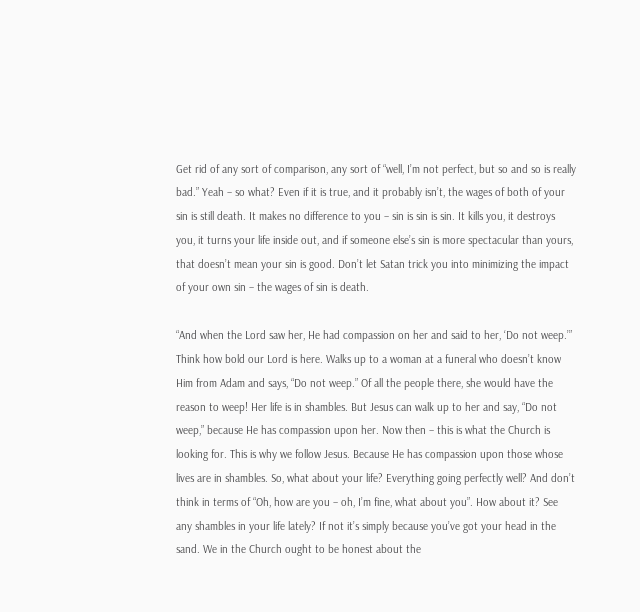Get rid of any sort of comparison, any sort of “well, I’m not perfect, but so and so is really bad.” Yeah – so what? Even if it is true, and it probably isn’t, the wages of both of your sin is still death. It makes no difference to you – sin is sin is sin. It kills you, it destroys you, it turns your life inside out, and if someone else’s sin is more spectacular than yours, that doesn’t mean your sin is good. Don’t let Satan trick you into minimizing the impact of your own sin – the wages of sin is death.

“And when the Lord saw her, He had compassion on her and said to her, ‘Do not weep.’” Think how bold our Lord is here. Walks up to a woman at a funeral who doesn’t know Him from Adam and says, “Do not weep.” Of all the people there, she would have the reason to weep! Her life is in shambles. But Jesus can walk up to her and say, “Do not weep,” because He has compassion upon her. Now then – this is what the Church is looking for. This is why we follow Jesus. Because He has compassion upon those whose lives are in shambles. So, what about your life? Everything going perfectly well? And don’t think in terms of “Oh, how are you – oh, I’m fine, what about you”. How about it? See any shambles in your life lately? If not it’s simply because you’ve got your head in the sand. We in the Church ought to be honest about the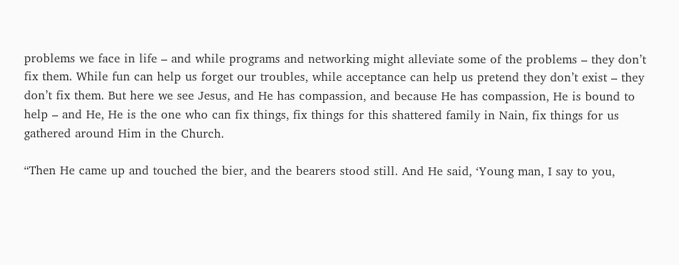problems we face in life – and while programs and networking might alleviate some of the problems – they don’t fix them. While fun can help us forget our troubles, while acceptance can help us pretend they don’t exist – they don’t fix them. But here we see Jesus, and He has compassion, and because He has compassion, He is bound to help – and He, He is the one who can fix things, fix things for this shattered family in Nain, fix things for us gathered around Him in the Church.

“Then He came up and touched the bier, and the bearers stood still. And He said, ‘Young man, I say to you,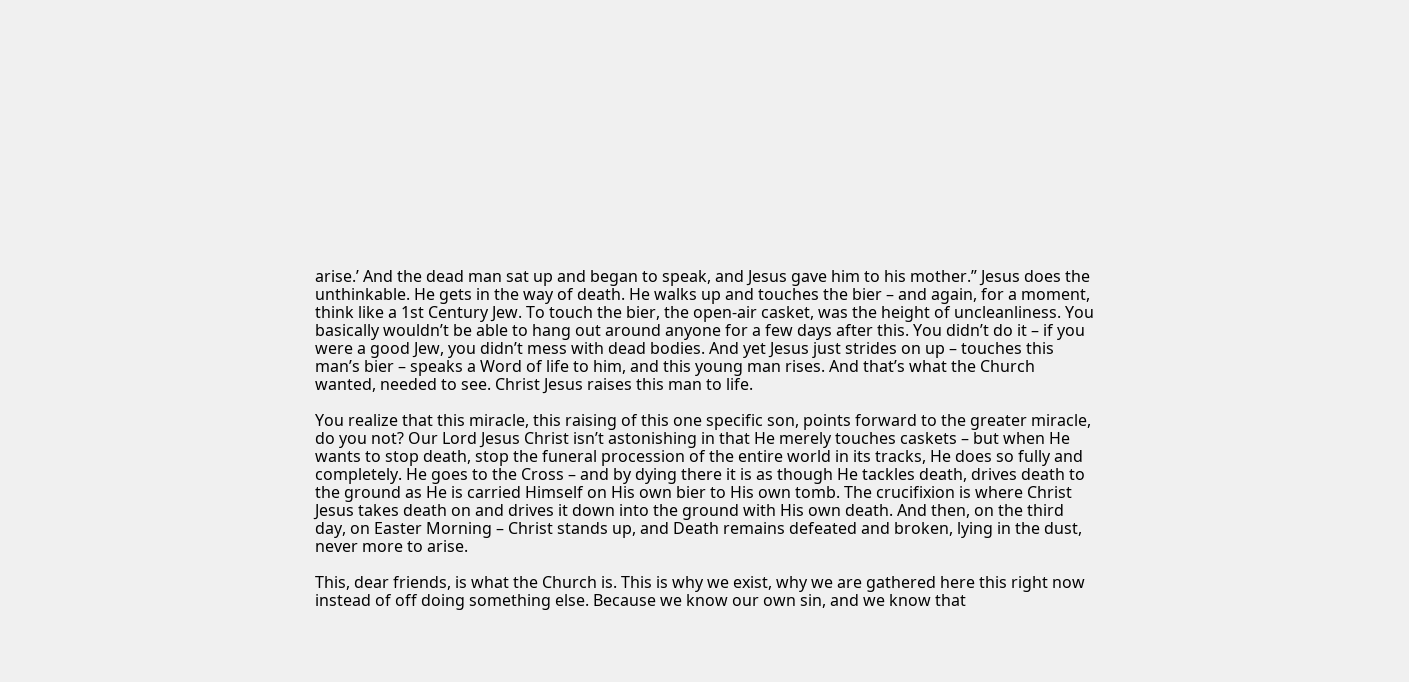arise.’ And the dead man sat up and began to speak, and Jesus gave him to his mother.” Jesus does the unthinkable. He gets in the way of death. He walks up and touches the bier – and again, for a moment, think like a 1st Century Jew. To touch the bier, the open-air casket, was the height of uncleanliness. You basically wouldn’t be able to hang out around anyone for a few days after this. You didn’t do it – if you were a good Jew, you didn’t mess with dead bodies. And yet Jesus just strides on up – touches this man’s bier – speaks a Word of life to him, and this young man rises. And that’s what the Church wanted, needed to see. Christ Jesus raises this man to life.

You realize that this miracle, this raising of this one specific son, points forward to the greater miracle, do you not? Our Lord Jesus Christ isn’t astonishing in that He merely touches caskets – but when He wants to stop death, stop the funeral procession of the entire world in its tracks, He does so fully and completely. He goes to the Cross – and by dying there it is as though He tackles death, drives death to the ground as He is carried Himself on His own bier to His own tomb. The crucifixion is where Christ Jesus takes death on and drives it down into the ground with His own death. And then, on the third day, on Easter Morning – Christ stands up, and Death remains defeated and broken, lying in the dust, never more to arise.

This, dear friends, is what the Church is. This is why we exist, why we are gathered here this right now instead of off doing something else. Because we know our own sin, and we know that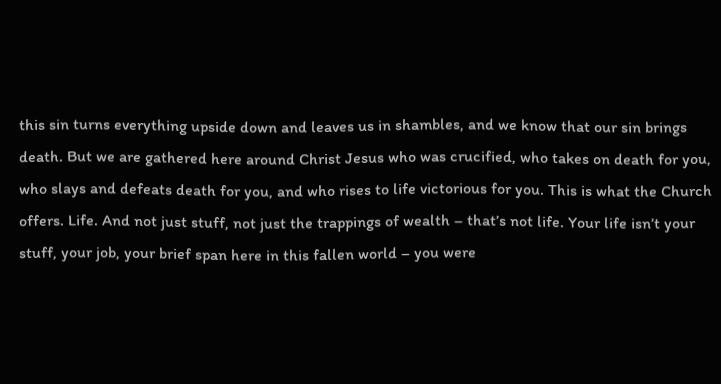this sin turns everything upside down and leaves us in shambles, and we know that our sin brings death. But we are gathered here around Christ Jesus who was crucified, who takes on death for you, who slays and defeats death for you, and who rises to life victorious for you. This is what the Church offers. Life. And not just stuff, not just the trappings of wealth – that’s not life. Your life isn’t your stuff, your job, your brief span here in this fallen world – you were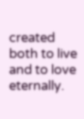created both to live and to love eternally.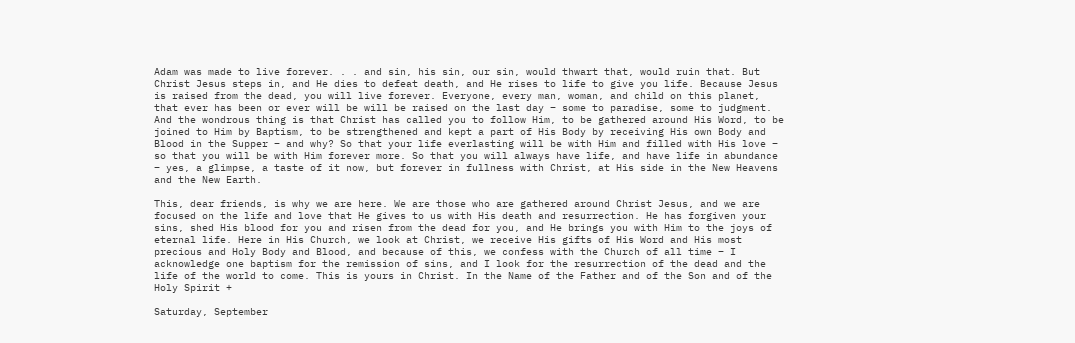Adam was made to live forever. . . and sin, his sin, our sin, would thwart that, would ruin that. But Christ Jesus steps in, and He dies to defeat death, and He rises to life to give you life. Because Jesus is raised from the dead, you will live forever. Everyone, every man, woman, and child on this planet, that ever has been or ever will be will be raised on the last day – some to paradise, some to judgment. And the wondrous thing is that Christ has called you to follow Him, to be gathered around His Word, to be joined to Him by Baptism, to be strengthened and kept a part of His Body by receiving His own Body and Blood in the Supper – and why? So that your life everlasting will be with Him and filled with His love – so that you will be with Him forever more. So that you will always have life, and have life in abundance – yes, a glimpse, a taste of it now, but forever in fullness with Christ, at His side in the New Heavens and the New Earth.

This, dear friends, is why we are here. We are those who are gathered around Christ Jesus, and we are focused on the life and love that He gives to us with His death and resurrection. He has forgiven your sins, shed His blood for you and risen from the dead for you, and He brings you with Him to the joys of eternal life. Here in His Church, we look at Christ, we receive His gifts of His Word and His most precious and Holy Body and Blood, and because of this, we confess with the Church of all time – I acknowledge one baptism for the remission of sins, and I look for the resurrection of the dead and the life of the world to come. This is yours in Christ. In the Name of the Father and of the Son and of the Holy Spirit +

Saturday, September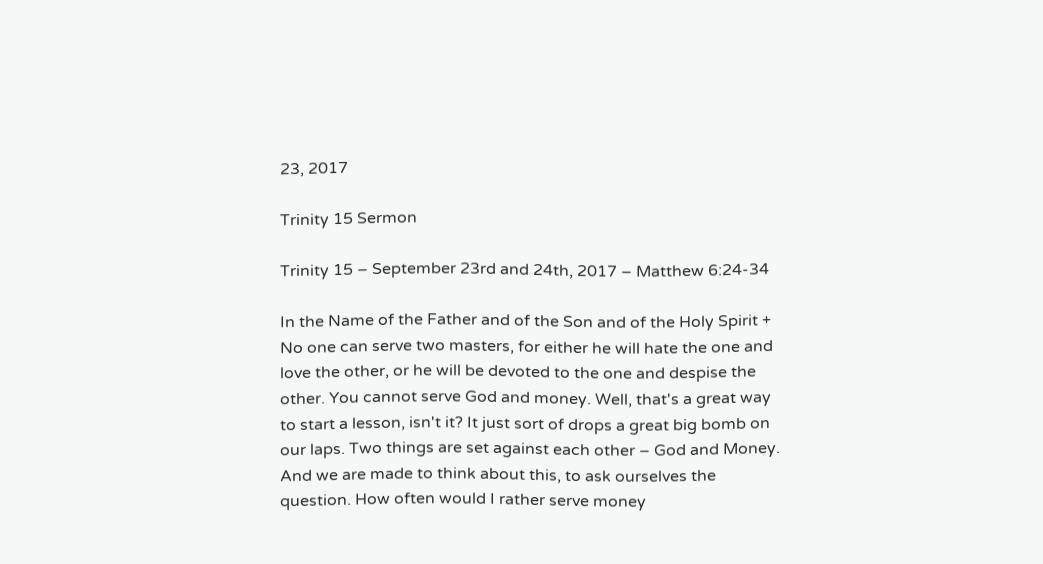23, 2017

Trinity 15 Sermon

Trinity 15 – September 23rd and 24th, 2017 – Matthew 6:24-34

In the Name of the Father and of the Son and of the Holy Spirit +
No one can serve two masters, for either he will hate the one and love the other, or he will be devoted to the one and despise the other. You cannot serve God and money. Well, that's a great way to start a lesson, isn't it? It just sort of drops a great big bomb on our laps. Two things are set against each other – God and Money. And we are made to think about this, to ask ourselves the question. How often would I rather serve money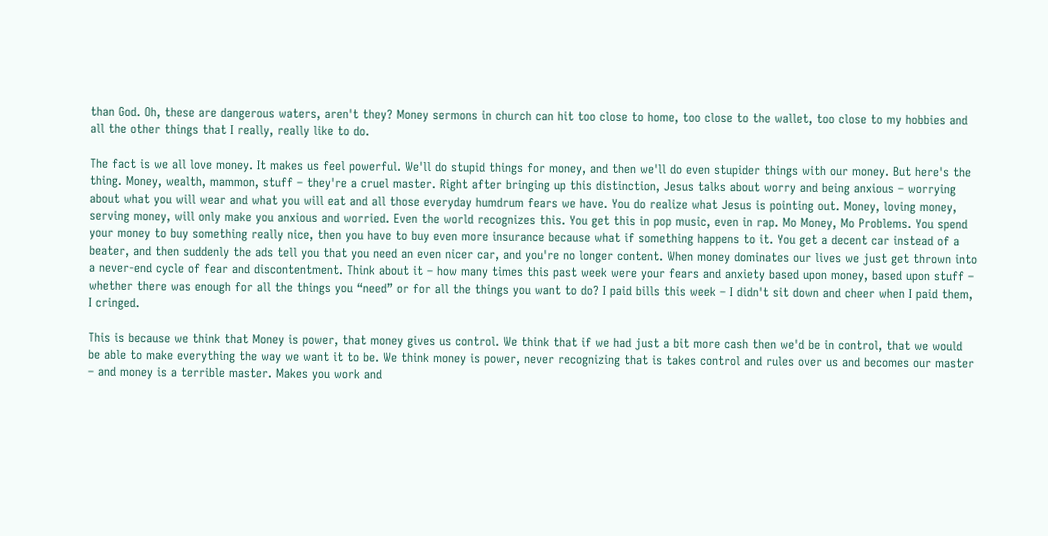than God. Oh, these are dangerous waters, aren't they? Money sermons in church can hit too close to home, too close to the wallet, too close to my hobbies and all the other things that I really, really like to do.

The fact is we all love money. It makes us feel powerful. We'll do stupid things for money, and then we'll do even stupider things with our money. But here's the thing. Money, wealth, mammon, stuff – they're a cruel master. Right after bringing up this distinction, Jesus talks about worry and being anxious – worrying about what you will wear and what you will eat and all those everyday humdrum fears we have. You do realize what Jesus is pointing out. Money, loving money, serving money, will only make you anxious and worried. Even the world recognizes this. You get this in pop music, even in rap. Mo Money, Mo Problems. You spend your money to buy something really nice, then you have to buy even more insurance because what if something happens to it. You get a decent car instead of a beater, and then suddenly the ads tell you that you need an even nicer car, and you're no longer content. When money dominates our lives we just get thrown into a never-end cycle of fear and discontentment. Think about it – how many times this past week were your fears and anxiety based upon money, based upon stuff – whether there was enough for all the things you “need” or for all the things you want to do? I paid bills this week – I didn't sit down and cheer when I paid them, I cringed.

This is because we think that Money is power, that money gives us control. We think that if we had just a bit more cash then we'd be in control, that we would be able to make everything the way we want it to be. We think money is power, never recognizing that is takes control and rules over us and becomes our master – and money is a terrible master. Makes you work and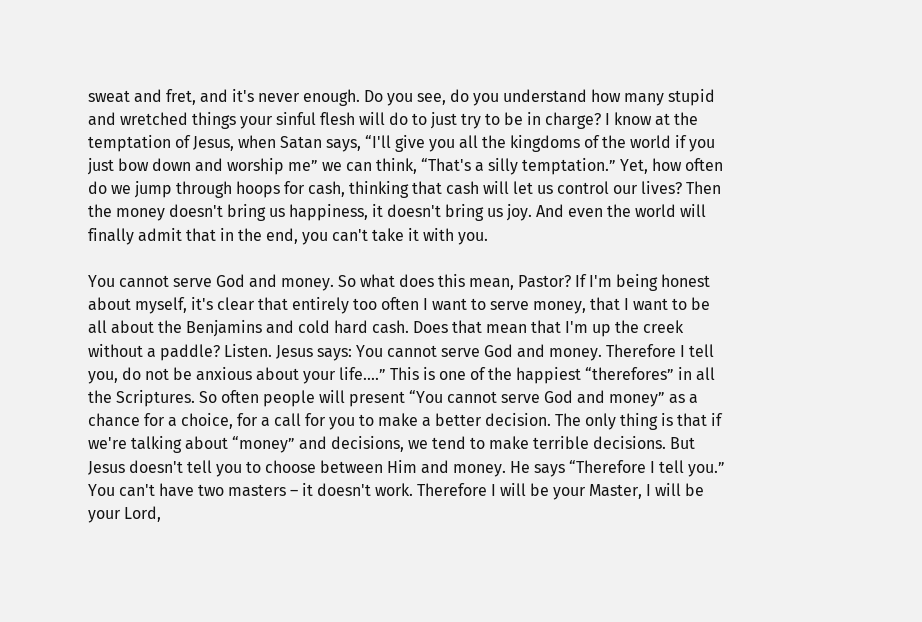sweat and fret, and it's never enough. Do you see, do you understand how many stupid and wretched things your sinful flesh will do to just try to be in charge? I know at the temptation of Jesus, when Satan says, “I'll give you all the kingdoms of the world if you just bow down and worship me” we can think, “That's a silly temptation.” Yet, how often do we jump through hoops for cash, thinking that cash will let us control our lives? Then the money doesn't bring us happiness, it doesn't bring us joy. And even the world will finally admit that in the end, you can't take it with you.

You cannot serve God and money. So what does this mean, Pastor? If I'm being honest about myself, it's clear that entirely too often I want to serve money, that I want to be all about the Benjamins and cold hard cash. Does that mean that I'm up the creek without a paddle? Listen. Jesus says: You cannot serve God and money. Therefore I tell you, do not be anxious about your life....” This is one of the happiest “therefores” in all the Scriptures. So often people will present “You cannot serve God and money” as a chance for a choice, for a call for you to make a better decision. The only thing is that if we're talking about “money” and decisions, we tend to make terrible decisions. But Jesus doesn't tell you to choose between Him and money. He says “Therefore I tell you.” You can't have two masters – it doesn't work. Therefore I will be your Master, I will be your Lord,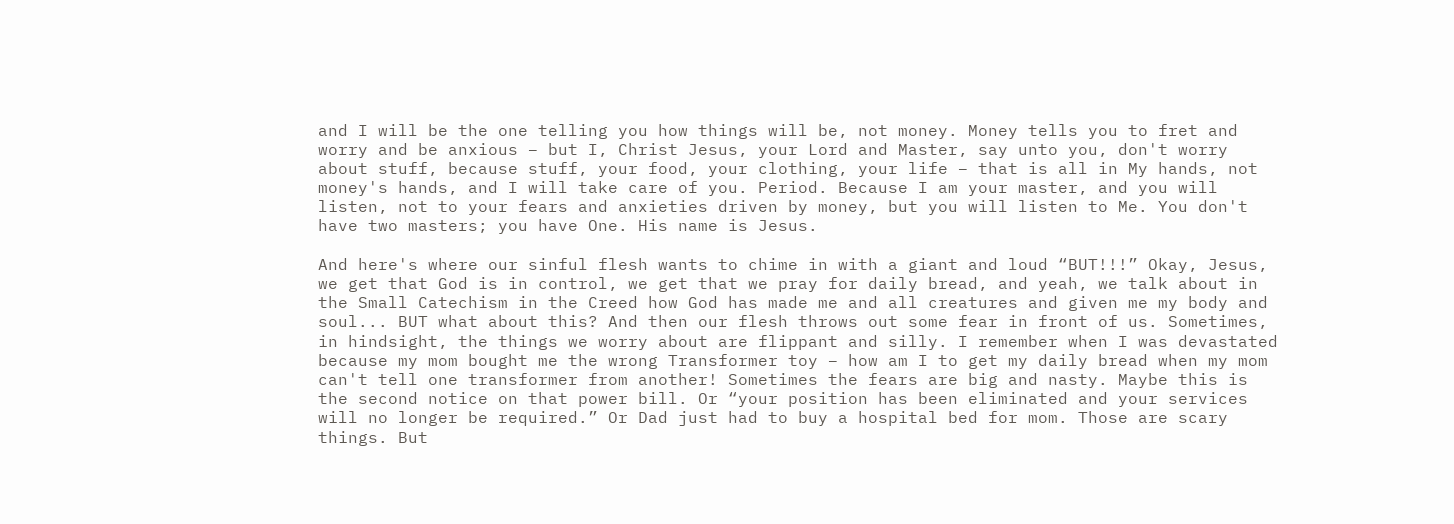and I will be the one telling you how things will be, not money. Money tells you to fret and worry and be anxious – but I, Christ Jesus, your Lord and Master, say unto you, don't worry about stuff, because stuff, your food, your clothing, your life – that is all in My hands, not money's hands, and I will take care of you. Period. Because I am your master, and you will listen, not to your fears and anxieties driven by money, but you will listen to Me. You don't have two masters; you have One. His name is Jesus.

And here's where our sinful flesh wants to chime in with a giant and loud “BUT!!!” Okay, Jesus, we get that God is in control, we get that we pray for daily bread, and yeah, we talk about in the Small Catechism in the Creed how God has made me and all creatures and given me my body and soul... BUT what about this? And then our flesh throws out some fear in front of us. Sometimes, in hindsight, the things we worry about are flippant and silly. I remember when I was devastated because my mom bought me the wrong Transformer toy – how am I to get my daily bread when my mom can't tell one transformer from another! Sometimes the fears are big and nasty. Maybe this is the second notice on that power bill. Or “your position has been eliminated and your services will no longer be required.” Or Dad just had to buy a hospital bed for mom. Those are scary things. But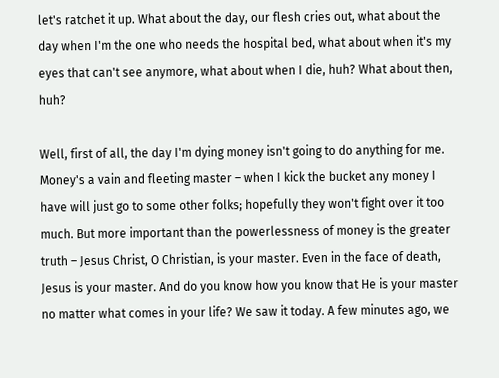let's ratchet it up. What about the day, our flesh cries out, what about the day when I'm the one who needs the hospital bed, what about when it's my eyes that can't see anymore, what about when I die, huh? What about then, huh?

Well, first of all, the day I'm dying money isn't going to do anything for me. Money's a vain and fleeting master – when I kick the bucket any money I have will just go to some other folks; hopefully they won't fight over it too much. But more important than the powerlessness of money is the greater truth – Jesus Christ, O Christian, is your master. Even in the face of death, Jesus is your master. And do you know how you know that He is your master no matter what comes in your life? We saw it today. A few minutes ago, we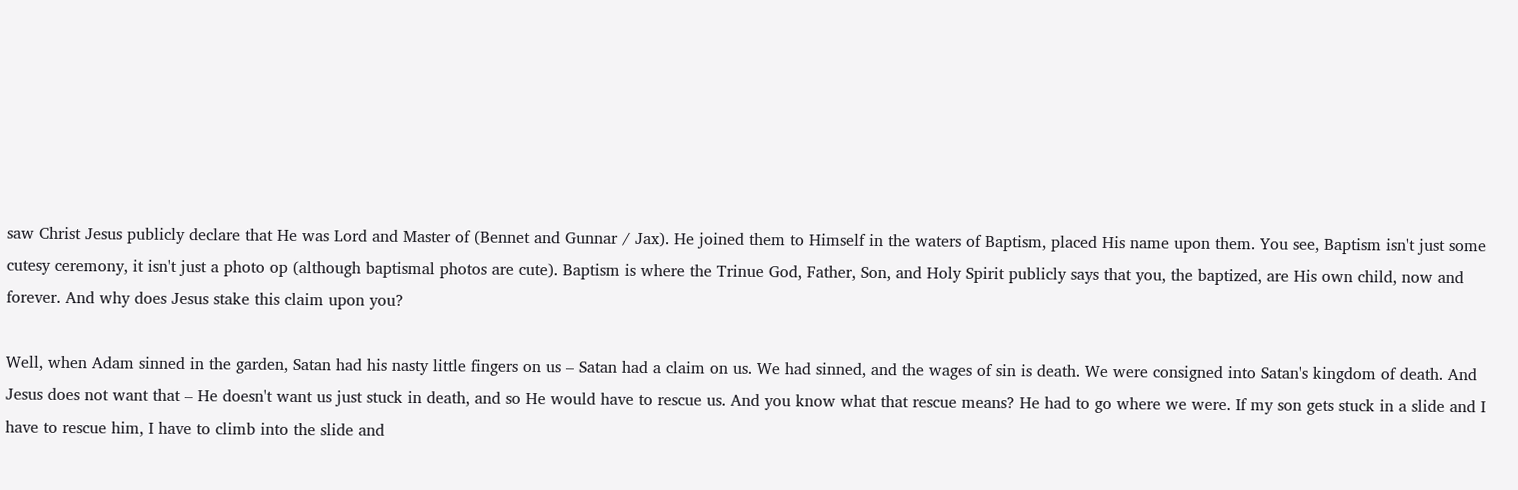saw Christ Jesus publicly declare that He was Lord and Master of (Bennet and Gunnar / Jax). He joined them to Himself in the waters of Baptism, placed His name upon them. You see, Baptism isn't just some cutesy ceremony, it isn't just a photo op (although baptismal photos are cute). Baptism is where the Trinue God, Father, Son, and Holy Spirit publicly says that you, the baptized, are His own child, now and forever. And why does Jesus stake this claim upon you?

Well, when Adam sinned in the garden, Satan had his nasty little fingers on us – Satan had a claim on us. We had sinned, and the wages of sin is death. We were consigned into Satan's kingdom of death. And Jesus does not want that – He doesn't want us just stuck in death, and so He would have to rescue us. And you know what that rescue means? He had to go where we were. If my son gets stuck in a slide and I have to rescue him, I have to climb into the slide and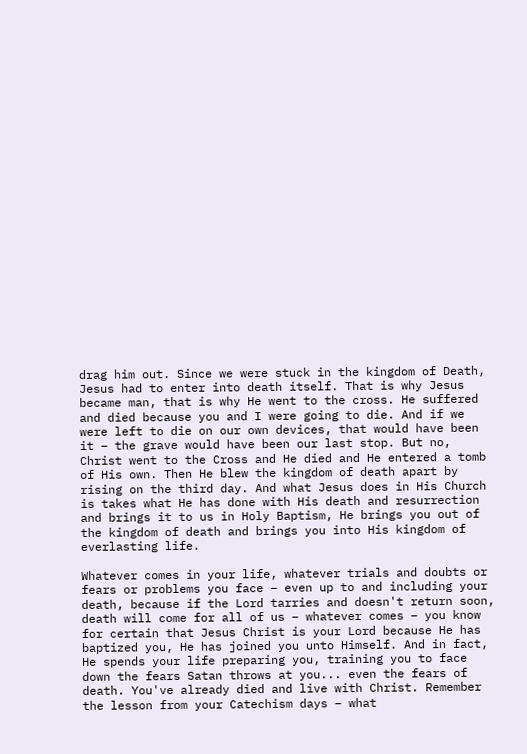drag him out. Since we were stuck in the kingdom of Death, Jesus had to enter into death itself. That is why Jesus became man, that is why He went to the cross. He suffered and died because you and I were going to die. And if we were left to die on our own devices, that would have been it – the grave would have been our last stop. But no, Christ went to the Cross and He died and He entered a tomb of His own. Then He blew the kingdom of death apart by rising on the third day. And what Jesus does in His Church is takes what He has done with His death and resurrection and brings it to us in Holy Baptism, He brings you out of the kingdom of death and brings you into His kingdom of everlasting life.

Whatever comes in your life, whatever trials and doubts or fears or problems you face – even up to and including your death, because if the Lord tarries and doesn't return soon, death will come for all of us – whatever comes – you know for certain that Jesus Christ is your Lord because He has baptized you, He has joined you unto Himself. And in fact, He spends your life preparing you, training you to face down the fears Satan throws at you... even the fears of death. You've already died and live with Christ. Remember the lesson from your Catechism days – what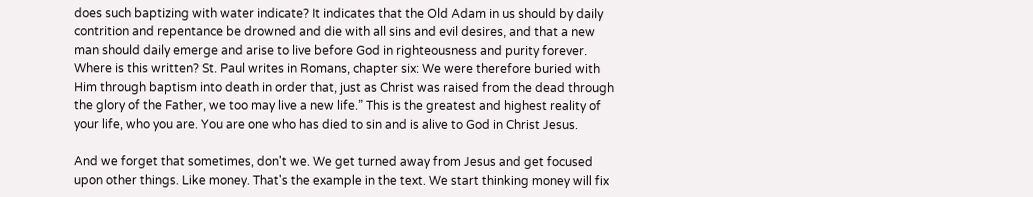does such baptizing with water indicate? It indicates that the Old Adam in us should by daily contrition and repentance be drowned and die with all sins and evil desires, and that a new man should daily emerge and arise to live before God in righteousness and purity forever. Where is this written? St. Paul writes in Romans, chapter six: We were therefore buried with Him through baptism into death in order that, just as Christ was raised from the dead through the glory of the Father, we too may live a new life.” This is the greatest and highest reality of your life, who you are. You are one who has died to sin and is alive to God in Christ Jesus.

And we forget that sometimes, don't we. We get turned away from Jesus and get focused upon other things. Like money. That's the example in the text. We start thinking money will fix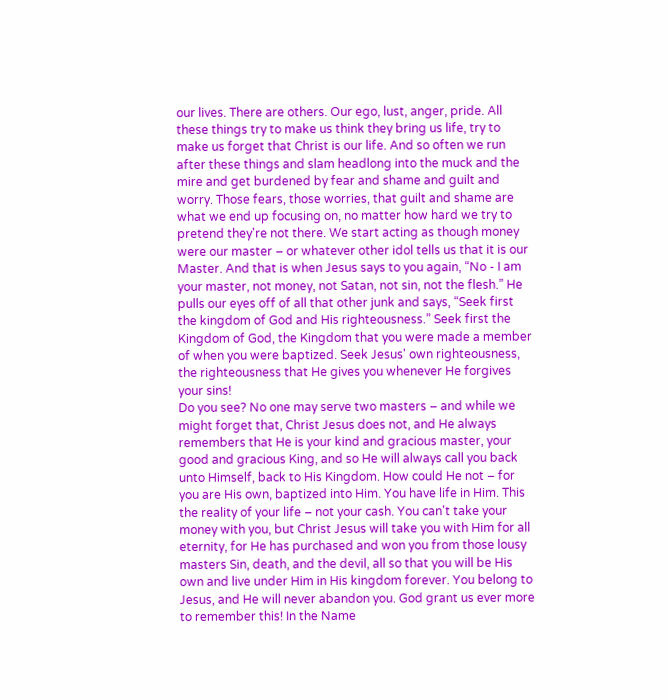our lives. There are others. Our ego, lust, anger, pride. All these things try to make us think they bring us life, try to make us forget that Christ is our life. And so often we run after these things and slam headlong into the muck and the mire and get burdened by fear and shame and guilt and worry. Those fears, those worries, that guilt and shame are what we end up focusing on, no matter how hard we try to pretend they're not there. We start acting as though money were our master – or whatever other idol tells us that it is our Master. And that is when Jesus says to you again, “No - I am your master, not money, not Satan, not sin, not the flesh.” He pulls our eyes off of all that other junk and says, “Seek first the kingdom of God and His righteousness.” Seek first the Kingdom of God, the Kingdom that you were made a member of when you were baptized. Seek Jesus' own righteousness, the righteousness that He gives you whenever He forgives your sins!
Do you see? No one may serve two masters – and while we might forget that, Christ Jesus does not, and He always remembers that He is your kind and gracious master, your good and gracious King, and so He will always call you back unto Himself, back to His Kingdom. How could He not – for you are His own, baptized into Him. You have life in Him. This the reality of your life – not your cash. You can't take your money with you, but Christ Jesus will take you with Him for all eternity, for He has purchased and won you from those lousy masters Sin, death, and the devil, all so that you will be His own and live under Him in His kingdom forever. You belong to Jesus, and He will never abandon you. God grant us ever more to remember this! In the Name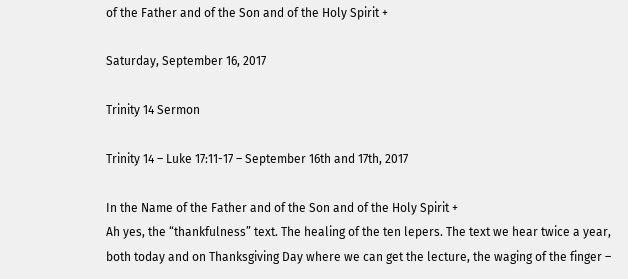of the Father and of the Son and of the Holy Spirit +

Saturday, September 16, 2017

Trinity 14 Sermon

Trinity 14 – Luke 17:11-17 – September 16th and 17th, 2017

In the Name of the Father and of the Son and of the Holy Spirit +
Ah yes, the “thankfulness” text. The healing of the ten lepers. The text we hear twice a year, both today and on Thanksgiving Day where we can get the lecture, the waging of the finger –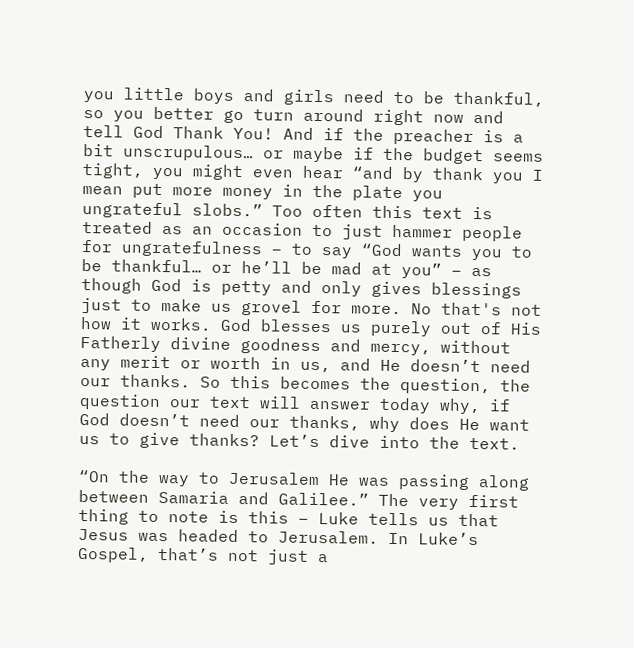you little boys and girls need to be thankful, so you better go turn around right now and tell God Thank You! And if the preacher is a bit unscrupulous… or maybe if the budget seems tight, you might even hear “and by thank you I mean put more money in the plate you ungrateful slobs.” Too often this text is treated as an occasion to just hammer people for ungratefulness – to say “God wants you to be thankful… or he’ll be mad at you” – as though God is petty and only gives blessings just to make us grovel for more. No that's not how it works. God blesses us purely out of His Fatherly divine goodness and mercy, without any merit or worth in us, and He doesn’t need our thanks. So this becomes the question, the question our text will answer today why, if God doesn’t need our thanks, why does He want us to give thanks? Let’s dive into the text.

“On the way to Jerusalem He was passing along between Samaria and Galilee.” The very first thing to note is this – Luke tells us that Jesus was headed to Jerusalem. In Luke’s Gospel, that’s not just a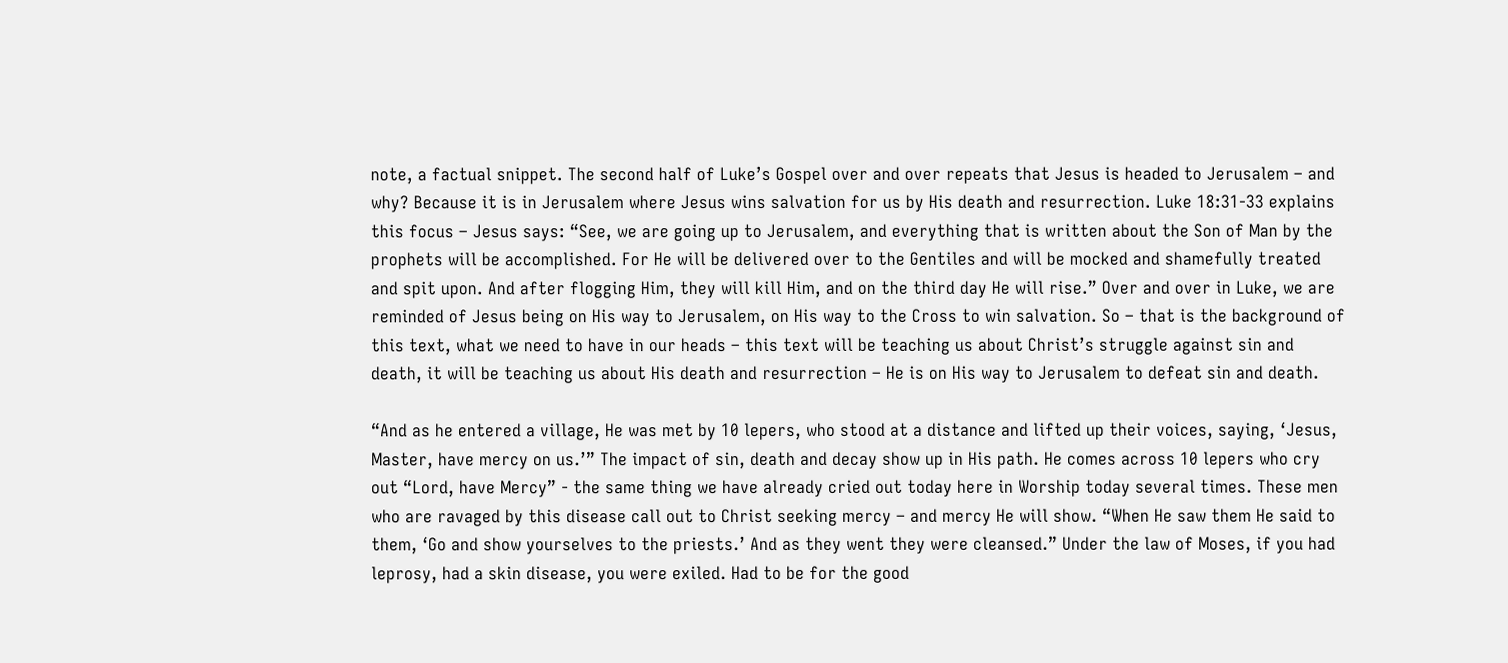note, a factual snippet. The second half of Luke’s Gospel over and over repeats that Jesus is headed to Jerusalem – and why? Because it is in Jerusalem where Jesus wins salvation for us by His death and resurrection. Luke 18:31-33 explains this focus – Jesus says: “See, we are going up to Jerusalem, and everything that is written about the Son of Man by the prophets will be accomplished. For He will be delivered over to the Gentiles and will be mocked and shamefully treated and spit upon. And after flogging Him, they will kill Him, and on the third day He will rise.” Over and over in Luke, we are reminded of Jesus being on His way to Jerusalem, on His way to the Cross to win salvation. So – that is the background of this text, what we need to have in our heads – this text will be teaching us about Christ’s struggle against sin and death, it will be teaching us about His death and resurrection – He is on His way to Jerusalem to defeat sin and death.

“And as he entered a village, He was met by 10 lepers, who stood at a distance and lifted up their voices, saying, ‘Jesus, Master, have mercy on us.’” The impact of sin, death and decay show up in His path. He comes across 10 lepers who cry out “Lord, have Mercy” - the same thing we have already cried out today here in Worship today several times. These men who are ravaged by this disease call out to Christ seeking mercy – and mercy He will show. “When He saw them He said to them, ‘Go and show yourselves to the priests.’ And as they went they were cleansed.” Under the law of Moses, if you had leprosy, had a skin disease, you were exiled. Had to be for the good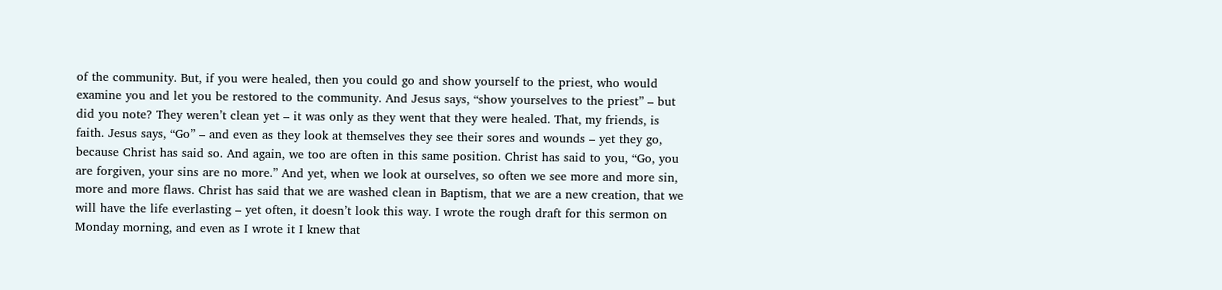of the community. But, if you were healed, then you could go and show yourself to the priest, who would examine you and let you be restored to the community. And Jesus says, “show yourselves to the priest” – but did you note? They weren’t clean yet – it was only as they went that they were healed. That, my friends, is faith. Jesus says, “Go” – and even as they look at themselves they see their sores and wounds – yet they go, because Christ has said so. And again, we too are often in this same position. Christ has said to you, “Go, you are forgiven, your sins are no more.” And yet, when we look at ourselves, so often we see more and more sin, more and more flaws. Christ has said that we are washed clean in Baptism, that we are a new creation, that we will have the life everlasting – yet often, it doesn’t look this way. I wrote the rough draft for this sermon on Monday morning, and even as I wrote it I knew that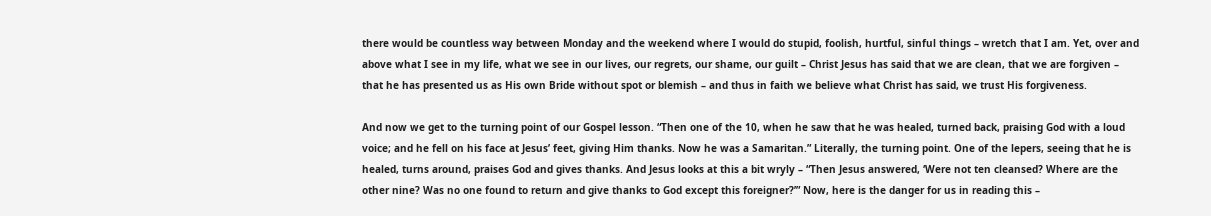there would be countless way between Monday and the weekend where I would do stupid, foolish, hurtful, sinful things – wretch that I am. Yet, over and above what I see in my life, what we see in our lives, our regrets, our shame, our guilt – Christ Jesus has said that we are clean, that we are forgiven – that he has presented us as His own Bride without spot or blemish – and thus in faith we believe what Christ has said, we trust His forgiveness.

And now we get to the turning point of our Gospel lesson. “Then one of the 10, when he saw that he was healed, turned back, praising God with a loud voice; and he fell on his face at Jesus’ feet, giving Him thanks. Now he was a Samaritan.” Literally, the turning point. One of the lepers, seeing that he is healed, turns around, praises God and gives thanks. And Jesus looks at this a bit wryly – “Then Jesus answered, ‘Were not ten cleansed? Where are the other nine? Was no one found to return and give thanks to God except this foreigner?’” Now, here is the danger for us in reading this –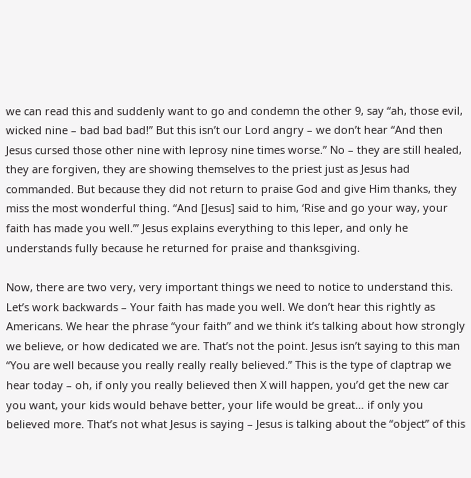we can read this and suddenly want to go and condemn the other 9, say “ah, those evil, wicked nine – bad bad bad!” But this isn’t our Lord angry – we don’t hear “And then Jesus cursed those other nine with leprosy nine times worse.” No – they are still healed, they are forgiven, they are showing themselves to the priest just as Jesus had commanded. But because they did not return to praise God and give Him thanks, they miss the most wonderful thing. “And [Jesus] said to him, ‘Rise and go your way, your faith has made you well.’” Jesus explains everything to this leper, and only he understands fully because he returned for praise and thanksgiving.

Now, there are two very, very important things we need to notice to understand this. Let’s work backwards – Your faith has made you well. We don’t hear this rightly as Americans. We hear the phrase “your faith” and we think it’s talking about how strongly we believe, or how dedicated we are. That’s not the point. Jesus isn’t saying to this man “You are well because you really really really believed.” This is the type of claptrap we hear today – oh, if only you really believed then X will happen, you’d get the new car you want, your kids would behave better, your life would be great… if only you believed more. That’s not what Jesus is saying – Jesus is talking about the “object” of this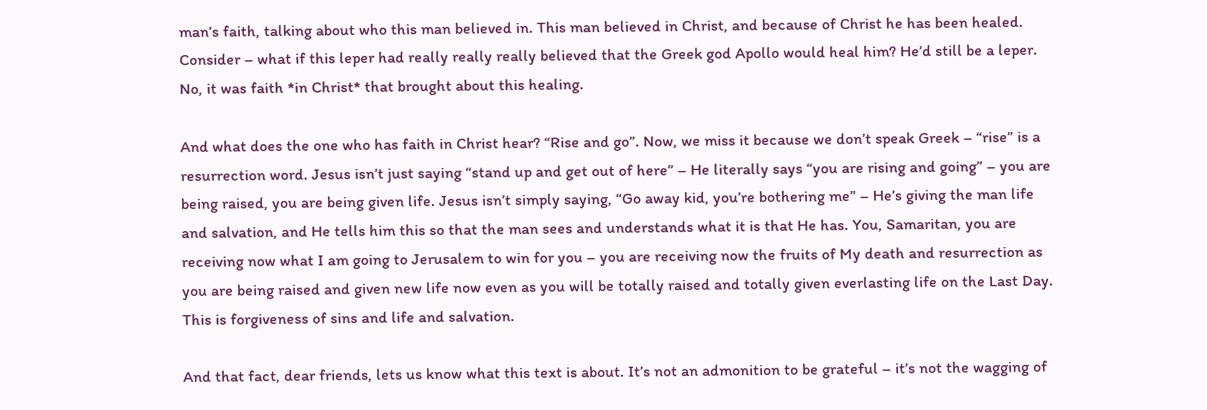man’s faith, talking about who this man believed in. This man believed in Christ, and because of Christ he has been healed. Consider – what if this leper had really really really believed that the Greek god Apollo would heal him? He’d still be a leper. No, it was faith *in Christ* that brought about this healing.

And what does the one who has faith in Christ hear? “Rise and go”. Now, we miss it because we don’t speak Greek – “rise” is a resurrection word. Jesus isn’t just saying “stand up and get out of here” – He literally says “you are rising and going” – you are being raised, you are being given life. Jesus isn’t simply saying, “Go away kid, you’re bothering me” – He’s giving the man life and salvation, and He tells him this so that the man sees and understands what it is that He has. You, Samaritan, you are receiving now what I am going to Jerusalem to win for you – you are receiving now the fruits of My death and resurrection as you are being raised and given new life now even as you will be totally raised and totally given everlasting life on the Last Day. This is forgiveness of sins and life and salvation.

And that fact, dear friends, lets us know what this text is about. It’s not an admonition to be grateful – it’s not the wagging of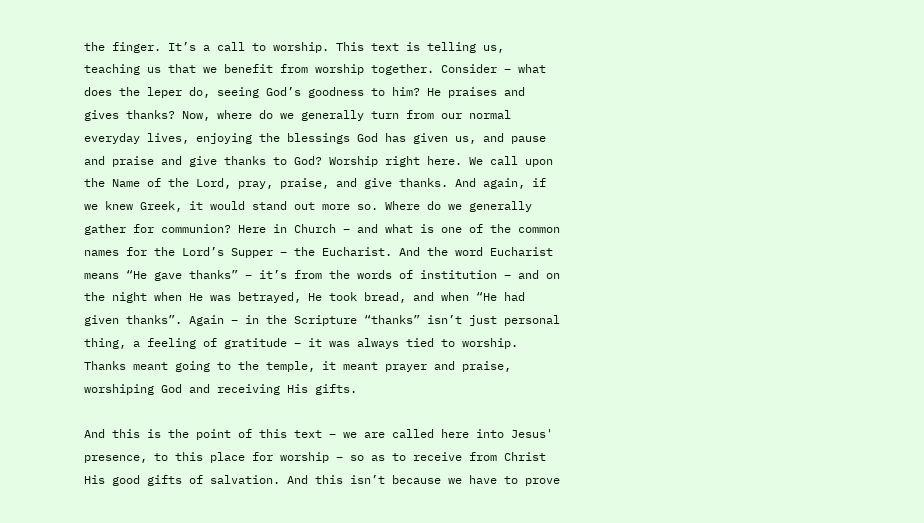the finger. It’s a call to worship. This text is telling us, teaching us that we benefit from worship together. Consider – what does the leper do, seeing God’s goodness to him? He praises and gives thanks? Now, where do we generally turn from our normal everyday lives, enjoying the blessings God has given us, and pause and praise and give thanks to God? Worship right here. We call upon the Name of the Lord, pray, praise, and give thanks. And again, if we knew Greek, it would stand out more so. Where do we generally gather for communion? Here in Church – and what is one of the common names for the Lord’s Supper – the Eucharist. And the word Eucharist means “He gave thanks” – it’s from the words of institution – and on the night when He was betrayed, He took bread, and when “He had given thanks”. Again – in the Scripture “thanks” isn’t just personal thing, a feeling of gratitude – it was always tied to worship. Thanks meant going to the temple, it meant prayer and praise, worshiping God and receiving His gifts.

And this is the point of this text – we are called here into Jesus' presence, to this place for worship – so as to receive from Christ His good gifts of salvation. And this isn’t because we have to prove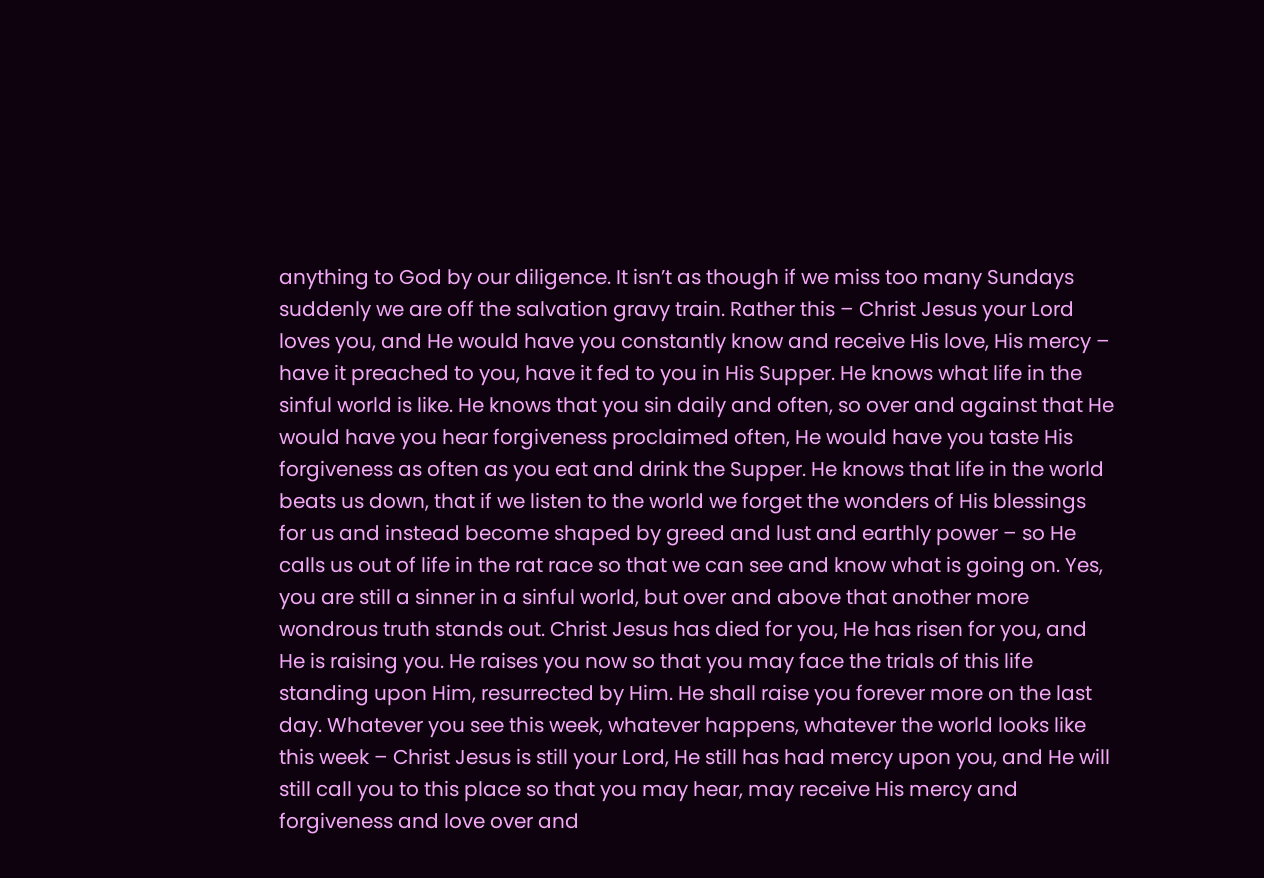anything to God by our diligence. It isn’t as though if we miss too many Sundays suddenly we are off the salvation gravy train. Rather this – Christ Jesus your Lord loves you, and He would have you constantly know and receive His love, His mercy – have it preached to you, have it fed to you in His Supper. He knows what life in the sinful world is like. He knows that you sin daily and often, so over and against that He would have you hear forgiveness proclaimed often, He would have you taste His forgiveness as often as you eat and drink the Supper. He knows that life in the world beats us down, that if we listen to the world we forget the wonders of His blessings for us and instead become shaped by greed and lust and earthly power – so He calls us out of life in the rat race so that we can see and know what is going on. Yes, you are still a sinner in a sinful world, but over and above that another more wondrous truth stands out. Christ Jesus has died for you, He has risen for you, and He is raising you. He raises you now so that you may face the trials of this life standing upon Him, resurrected by Him. He shall raise you forever more on the last day. Whatever you see this week, whatever happens, whatever the world looks like this week – Christ Jesus is still your Lord, He still has had mercy upon you, and He will still call you to this place so that you may hear, may receive His mercy and forgiveness and love over and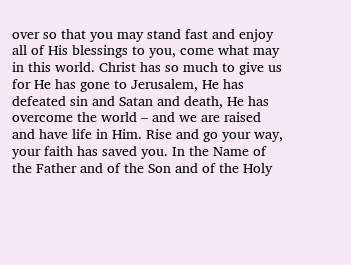over so that you may stand fast and enjoy all of His blessings to you, come what may in this world. Christ has so much to give us for He has gone to Jerusalem, He has defeated sin and Satan and death, He has overcome the world – and we are raised and have life in Him. Rise and go your way, your faith has saved you. In the Name of the Father and of the Son and of the Holy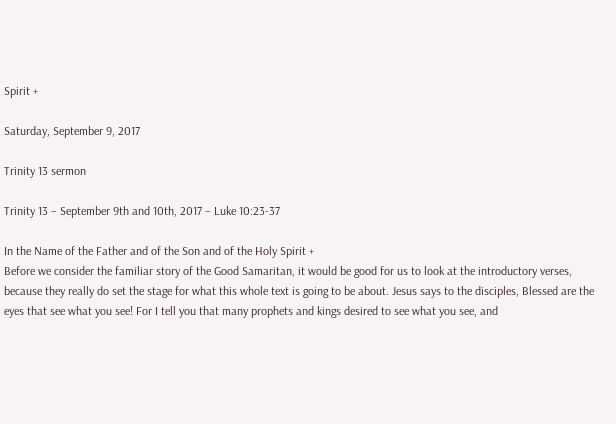Spirit +

Saturday, September 9, 2017

Trinity 13 sermon

Trinity 13 – September 9th and 10th, 2017 – Luke 10:23-37

In the Name of the Father and of the Son and of the Holy Spirit +
Before we consider the familiar story of the Good Samaritan, it would be good for us to look at the introductory verses, because they really do set the stage for what this whole text is going to be about. Jesus says to the disciples, Blessed are the eyes that see what you see! For I tell you that many prophets and kings desired to see what you see, and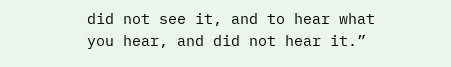did not see it, and to hear what you hear, and did not hear it.”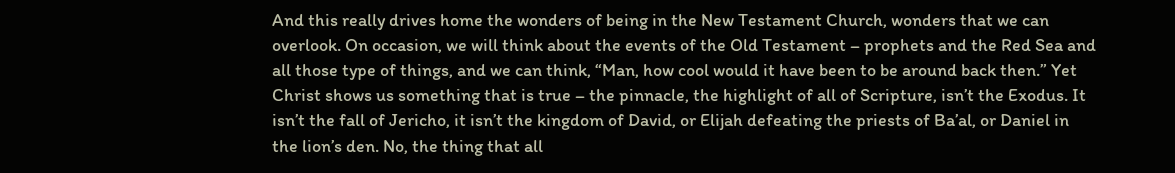And this really drives home the wonders of being in the New Testament Church, wonders that we can overlook. On occasion, we will think about the events of the Old Testament – prophets and the Red Sea and all those type of things, and we can think, “Man, how cool would it have been to be around back then.” Yet Christ shows us something that is true – the pinnacle, the highlight of all of Scripture, isn’t the Exodus. It isn’t the fall of Jericho, it isn’t the kingdom of David, or Elijah defeating the priests of Ba’al, or Daniel in the lion’s den. No, the thing that all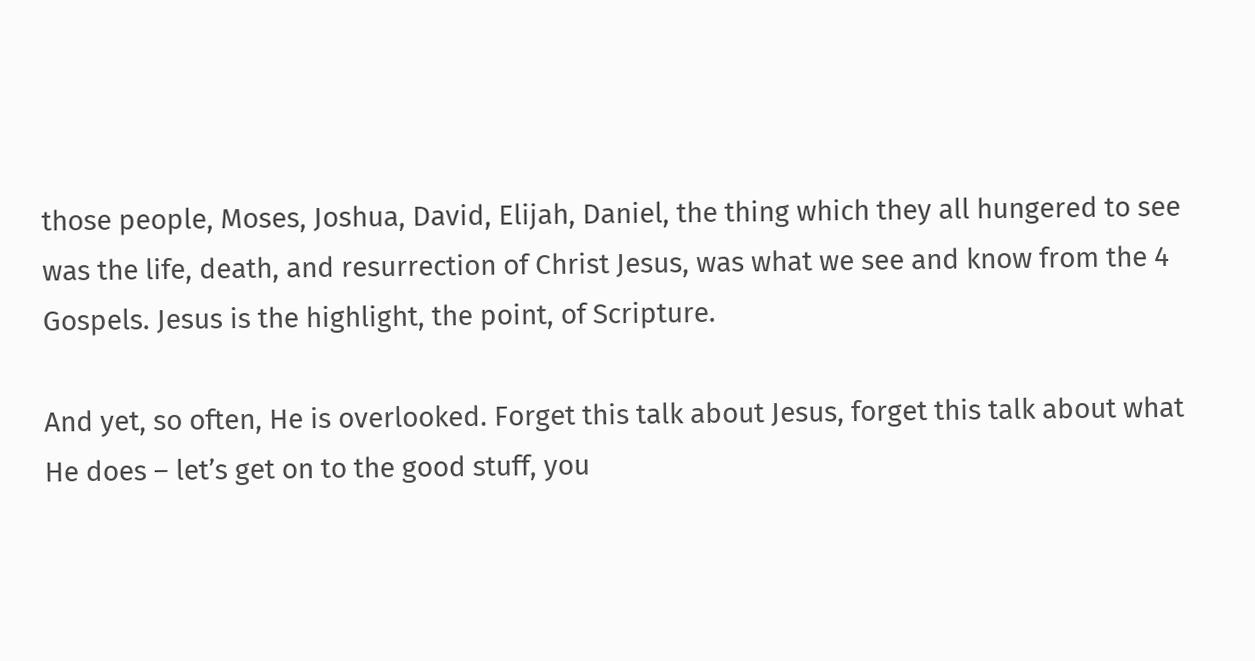those people, Moses, Joshua, David, Elijah, Daniel, the thing which they all hungered to see was the life, death, and resurrection of Christ Jesus, was what we see and know from the 4 Gospels. Jesus is the highlight, the point, of Scripture.

And yet, so often, He is overlooked. Forget this talk about Jesus, forget this talk about what He does – let’s get on to the good stuff, you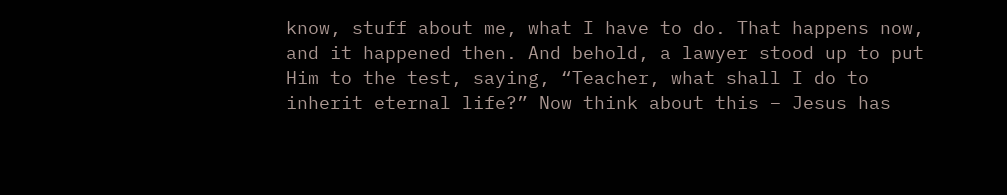know, stuff about me, what I have to do. That happens now, and it happened then. And behold, a lawyer stood up to put Him to the test, saying, “Teacher, what shall I do to inherit eternal life?” Now think about this – Jesus has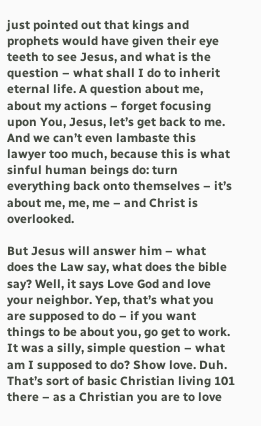just pointed out that kings and prophets would have given their eye teeth to see Jesus, and what is the question – what shall I do to inherit eternal life. A question about me, about my actions – forget focusing upon You, Jesus, let’s get back to me. And we can’t even lambaste this lawyer too much, because this is what sinful human beings do: turn everything back onto themselves – it’s about me, me, me – and Christ is overlooked.

But Jesus will answer him – what does the Law say, what does the bible say? Well, it says Love God and love your neighbor. Yep, that’s what you are supposed to do – if you want things to be about you, go get to work. It was a silly, simple question – what am I supposed to do? Show love. Duh. That’s sort of basic Christian living 101 there – as a Christian you are to love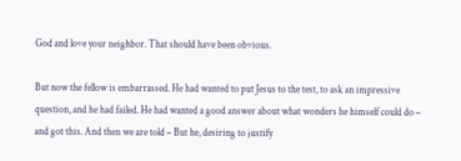God and love your neighbor. That should have been obvious.

But now the fellow is embarrassed. He had wanted to put Jesus to the test, to ask an impressive question, and he had failed. He had wanted a good answer about what wonders he himself could do – and got this. And then we are told – But he, desiring to justify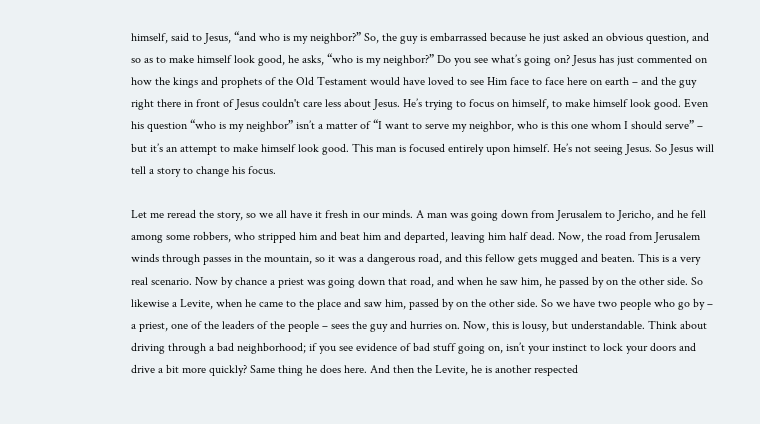himself, said to Jesus, “and who is my neighbor?” So, the guy is embarrassed because he just asked an obvious question, and so as to make himself look good, he asks, “who is my neighbor?” Do you see what’s going on? Jesus has just commented on how the kings and prophets of the Old Testament would have loved to see Him face to face here on earth – and the guy right there in front of Jesus couldn't care less about Jesus. He’s trying to focus on himself, to make himself look good. Even his question “who is my neighbor” isn’t a matter of “I want to serve my neighbor, who is this one whom I should serve” – but it’s an attempt to make himself look good. This man is focused entirely upon himself. He’s not seeing Jesus. So Jesus will tell a story to change his focus.

Let me reread the story, so we all have it fresh in our minds. A man was going down from Jerusalem to Jericho, and he fell among some robbers, who stripped him and beat him and departed, leaving him half dead. Now, the road from Jerusalem winds through passes in the mountain, so it was a dangerous road, and this fellow gets mugged and beaten. This is a very real scenario. Now by chance a priest was going down that road, and when he saw him, he passed by on the other side. So likewise a Levite, when he came to the place and saw him, passed by on the other side. So we have two people who go by – a priest, one of the leaders of the people – sees the guy and hurries on. Now, this is lousy, but understandable. Think about driving through a bad neighborhood; if you see evidence of bad stuff going on, isn’t your instinct to lock your doors and drive a bit more quickly? Same thing he does here. And then the Levite, he is another respected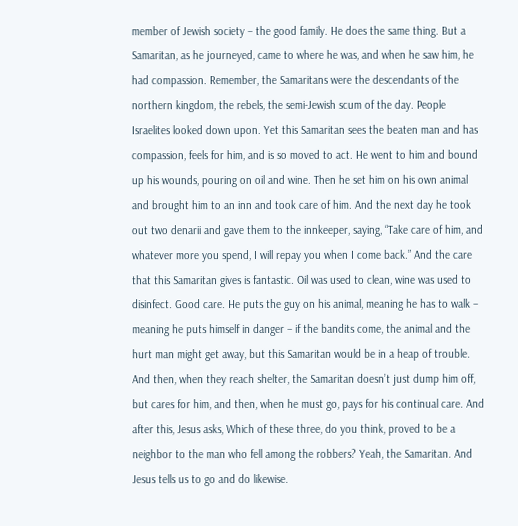member of Jewish society – the good family. He does the same thing. But a Samaritan, as he journeyed, came to where he was, and when he saw him, he had compassion. Remember, the Samaritans were the descendants of the northern kingdom, the rebels, the semi-Jewish scum of the day. People Israelites looked down upon. Yet this Samaritan sees the beaten man and has compassion, feels for him, and is so moved to act. He went to him and bound up his wounds, pouring on oil and wine. Then he set him on his own animal and brought him to an inn and took care of him. And the next day he took out two denarii and gave them to the innkeeper, saying, “Take care of him, and whatever more you spend, I will repay you when I come back.” And the care that this Samaritan gives is fantastic. Oil was used to clean, wine was used to disinfect. Good care. He puts the guy on his animal, meaning he has to walk – meaning he puts himself in danger – if the bandits come, the animal and the hurt man might get away, but this Samaritan would be in a heap of trouble. And then, when they reach shelter, the Samaritan doesn’t just dump him off, but cares for him, and then, when he must go, pays for his continual care. And after this, Jesus asks, Which of these three, do you think, proved to be a neighbor to the man who fell among the robbers? Yeah, the Samaritan. And Jesus tells us to go and do likewise.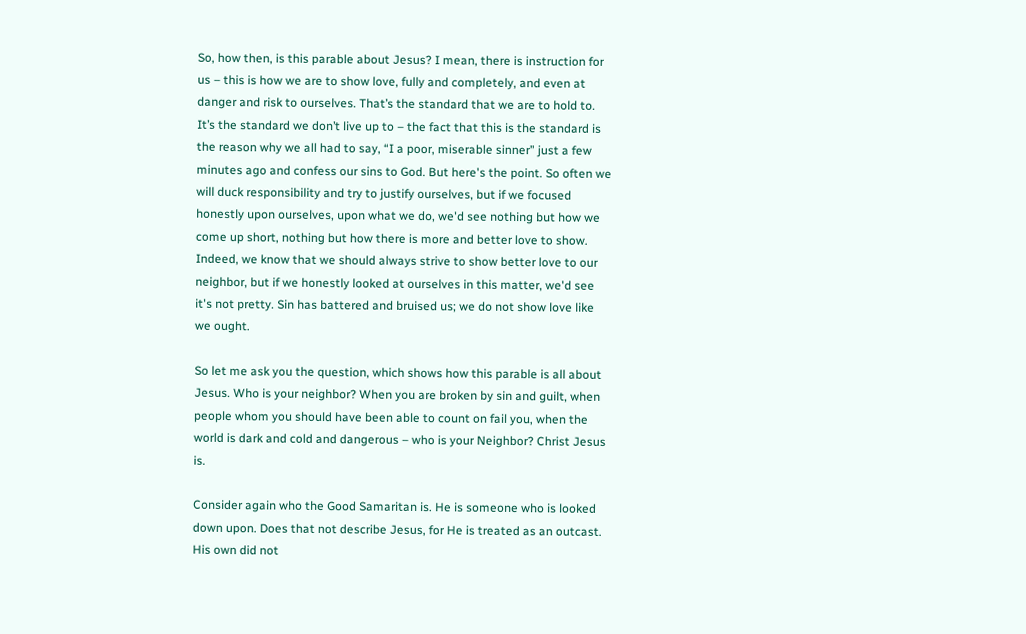So, how then, is this parable about Jesus? I mean, there is instruction for us – this is how we are to show love, fully and completely, and even at danger and risk to ourselves. That’s the standard that we are to hold to. It’s the standard we don’t live up to – the fact that this is the standard is the reason why we all had to say, “I a poor, miserable sinner” just a few minutes ago and confess our sins to God. But here's the point. So often we will duck responsibility and try to justify ourselves, but if we focused honestly upon ourselves, upon what we do, we'd see nothing but how we come up short, nothing but how there is more and better love to show. Indeed, we know that we should always strive to show better love to our neighbor, but if we honestly looked at ourselves in this matter, we'd see it's not pretty. Sin has battered and bruised us; we do not show love like we ought.

So let me ask you the question, which shows how this parable is all about Jesus. Who is your neighbor? When you are broken by sin and guilt, when people whom you should have been able to count on fail you, when the world is dark and cold and dangerous – who is your Neighbor? Christ Jesus is.

Consider again who the Good Samaritan is. He is someone who is looked down upon. Does that not describe Jesus, for He is treated as an outcast. His own did not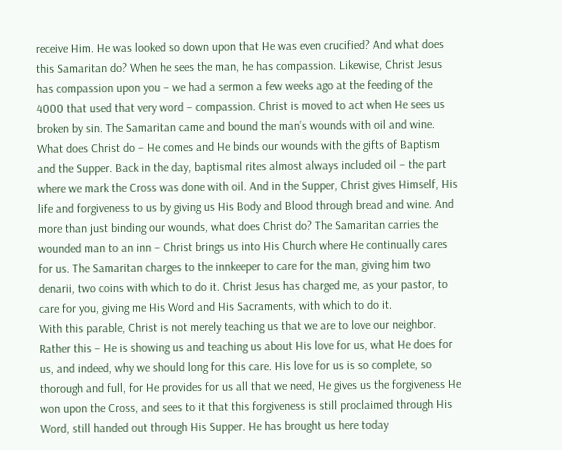receive Him. He was looked so down upon that He was even crucified? And what does this Samaritan do? When he sees the man, he has compassion. Likewise, Christ Jesus has compassion upon you – we had a sermon a few weeks ago at the feeding of the 4000 that used that very word – compassion. Christ is moved to act when He sees us broken by sin. The Samaritan came and bound the man’s wounds with oil and wine. What does Christ do – He comes and He binds our wounds with the gifts of Baptism and the Supper. Back in the day, baptismal rites almost always included oil – the part where we mark the Cross was done with oil. And in the Supper, Christ gives Himself, His life and forgiveness to us by giving us His Body and Blood through bread and wine. And more than just binding our wounds, what does Christ do? The Samaritan carries the wounded man to an inn – Christ brings us into His Church where He continually cares for us. The Samaritan charges to the innkeeper to care for the man, giving him two denarii, two coins with which to do it. Christ Jesus has charged me, as your pastor, to care for you, giving me His Word and His Sacraments, with which to do it.
With this parable, Christ is not merely teaching us that we are to love our neighbor. Rather this – He is showing us and teaching us about His love for us, what He does for us, and indeed, why we should long for this care. His love for us is so complete, so thorough and full, for He provides for us all that we need, He gives us the forgiveness He won upon the Cross, and sees to it that this forgiveness is still proclaimed through His Word, still handed out through His Supper. He has brought us here today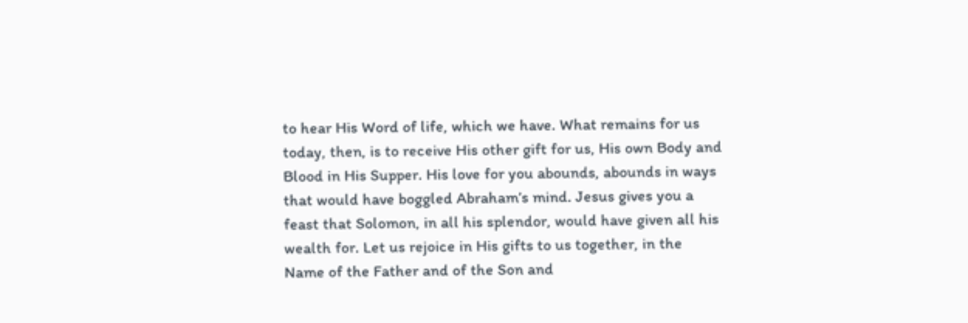to hear His Word of life, which we have. What remains for us today, then, is to receive His other gift for us, His own Body and Blood in His Supper. His love for you abounds, abounds in ways that would have boggled Abraham’s mind. Jesus gives you a feast that Solomon, in all his splendor, would have given all his wealth for. Let us rejoice in His gifts to us together, in the Name of the Father and of the Son and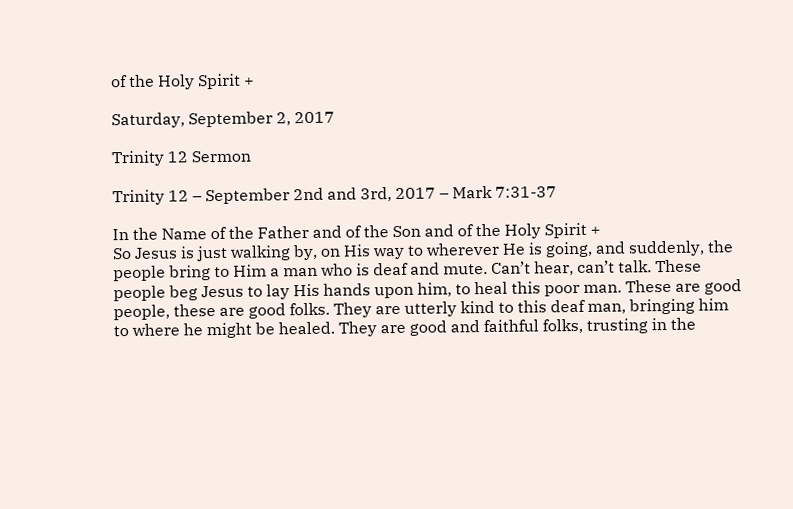of the Holy Spirit +

Saturday, September 2, 2017

Trinity 12 Sermon

Trinity 12 – September 2nd and 3rd, 2017 – Mark 7:31-37

In the Name of the Father and of the Son and of the Holy Spirit +
So Jesus is just walking by, on His way to wherever He is going, and suddenly, the people bring to Him a man who is deaf and mute. Can’t hear, can’t talk. These people beg Jesus to lay His hands upon him, to heal this poor man. These are good people, these are good folks. They are utterly kind to this deaf man, bringing him to where he might be healed. They are good and faithful folks, trusting in the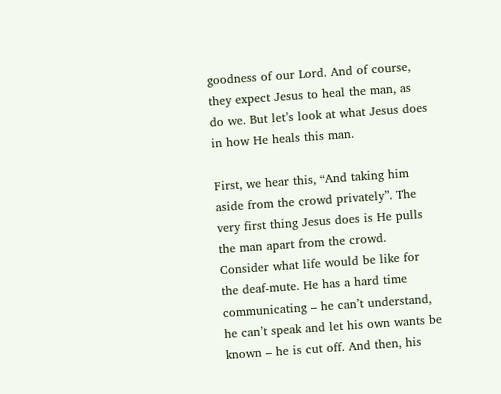goodness of our Lord. And of course, they expect Jesus to heal the man, as do we. But let’s look at what Jesus does in how He heals this man.

First, we hear this, “And taking him aside from the crowd privately”. The very first thing Jesus does is He pulls the man apart from the crowd. Consider what life would be like for the deaf-mute. He has a hard time communicating – he can’t understand, he can’t speak and let his own wants be known – he is cut off. And then, his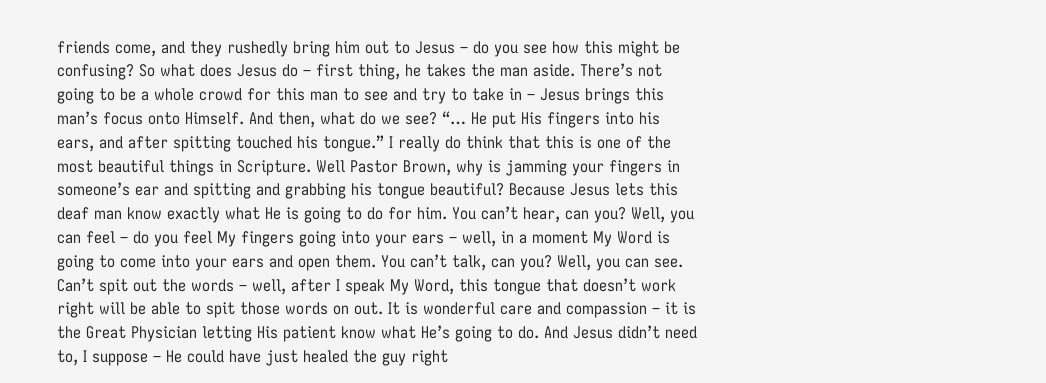friends come, and they rushedly bring him out to Jesus – do you see how this might be confusing? So what does Jesus do – first thing, he takes the man aside. There’s not going to be a whole crowd for this man to see and try to take in – Jesus brings this man’s focus onto Himself. And then, what do we see? “… He put His fingers into his ears, and after spitting touched his tongue.” I really do think that this is one of the most beautiful things in Scripture. Well Pastor Brown, why is jamming your fingers in someone’s ear and spitting and grabbing his tongue beautiful? Because Jesus lets this deaf man know exactly what He is going to do for him. You can’t hear, can you? Well, you can feel – do you feel My fingers going into your ears – well, in a moment My Word is going to come into your ears and open them. You can’t talk, can you? Well, you can see. Can’t spit out the words – well, after I speak My Word, this tongue that doesn’t work right will be able to spit those words on out. It is wonderful care and compassion – it is the Great Physician letting His patient know what He’s going to do. And Jesus didn’t need to, I suppose – He could have just healed the guy right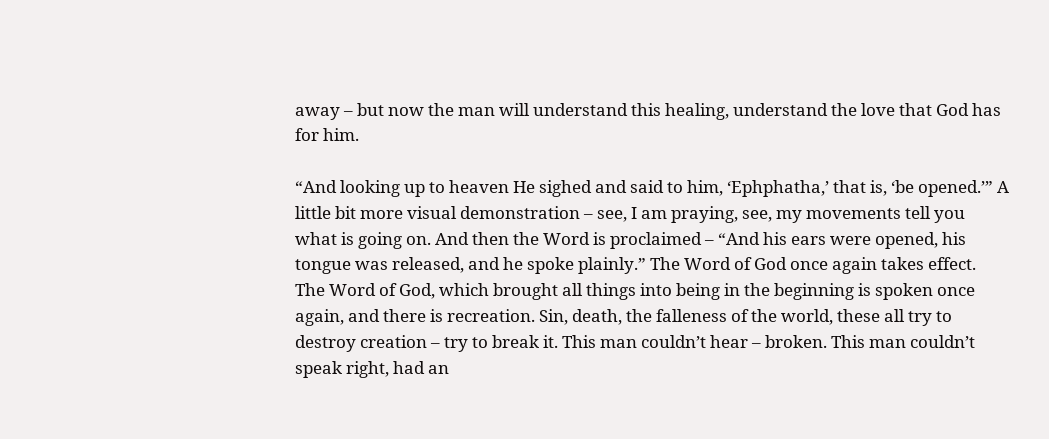away – but now the man will understand this healing, understand the love that God has for him.

“And looking up to heaven He sighed and said to him, ‘Ephphatha,’ that is, ‘be opened.’” A little bit more visual demonstration – see, I am praying, see, my movements tell you what is going on. And then the Word is proclaimed – “And his ears were opened, his tongue was released, and he spoke plainly.” The Word of God once again takes effect. The Word of God, which brought all things into being in the beginning is spoken once again, and there is recreation. Sin, death, the falleness of the world, these all try to destroy creation – try to break it. This man couldn’t hear – broken. This man couldn’t speak right, had an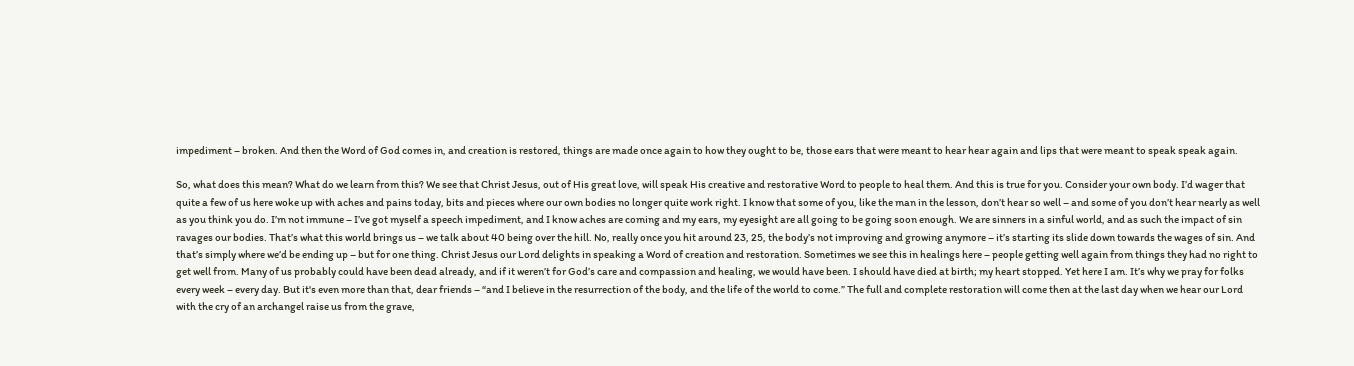impediment – broken. And then the Word of God comes in, and creation is restored, things are made once again to how they ought to be, those ears that were meant to hear hear again and lips that were meant to speak speak again.

So, what does this mean? What do we learn from this? We see that Christ Jesus, out of His great love, will speak His creative and restorative Word to people to heal them. And this is true for you. Consider your own body. I’d wager that quite a few of us here woke up with aches and pains today, bits and pieces where our own bodies no longer quite work right. I know that some of you, like the man in the lesson, don’t hear so well – and some of you don’t hear nearly as well as you think you do. I’m not immune – I’ve got myself a speech impediment, and I know aches are coming and my ears, my eyesight are all going to be going soon enough. We are sinners in a sinful world, and as such the impact of sin ravages our bodies. That’s what this world brings us – we talk about 40 being over the hill. No, really once you hit around 23, 25, the body’s not improving and growing anymore – it’s starting its slide down towards the wages of sin. And that’s simply where we’d be ending up – but for one thing. Christ Jesus our Lord delights in speaking a Word of creation and restoration. Sometimes we see this in healings here – people getting well again from things they had no right to get well from. Many of us probably could have been dead already, and if it weren’t for God’s care and compassion and healing, we would have been. I should have died at birth; my heart stopped. Yet here I am. It’s why we pray for folks every week – every day. But it's even more than that, dear friends – “and I believe in the resurrection of the body, and the life of the world to come.” The full and complete restoration will come then at the last day when we hear our Lord with the cry of an archangel raise us from the grave,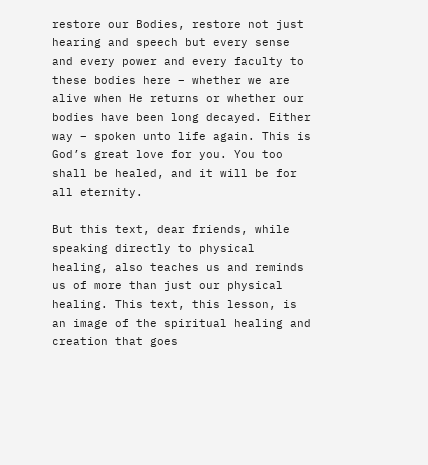restore our Bodies, restore not just hearing and speech but every sense and every power and every faculty to these bodies here – whether we are alive when He returns or whether our bodies have been long decayed. Either way – spoken unto life again. This is God’s great love for you. You too shall be healed, and it will be for all eternity.

But this text, dear friends, while speaking directly to physical healing, also teaches us and reminds us of more than just our physical healing. This text, this lesson, is an image of the spiritual healing and creation that goes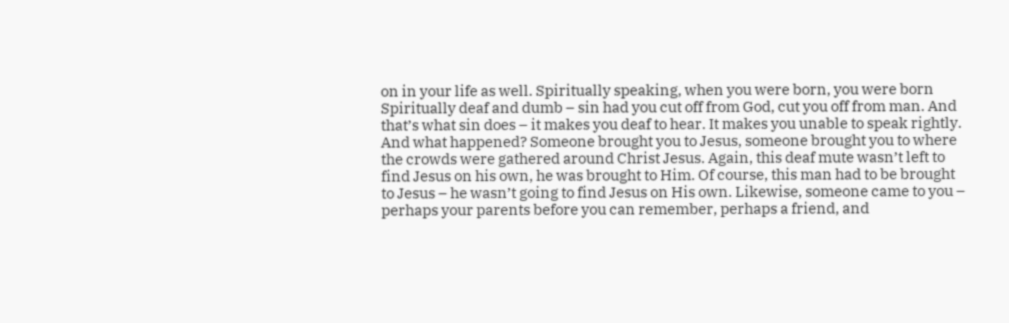on in your life as well. Spiritually speaking, when you were born, you were born Spiritually deaf and dumb – sin had you cut off from God, cut you off from man. And that’s what sin does – it makes you deaf to hear. It makes you unable to speak rightly. And what happened? Someone brought you to Jesus, someone brought you to where the crowds were gathered around Christ Jesus. Again, this deaf mute wasn’t left to find Jesus on his own, he was brought to Him. Of course, this man had to be brought to Jesus – he wasn’t going to find Jesus on His own. Likewise, someone came to you – perhaps your parents before you can remember, perhaps a friend, and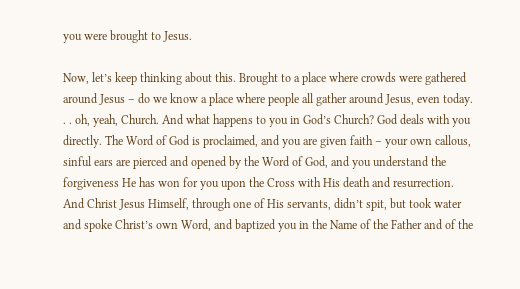you were brought to Jesus.

Now, let’s keep thinking about this. Brought to a place where crowds were gathered around Jesus – do we know a place where people all gather around Jesus, even today. . . oh, yeah, Church. And what happens to you in God’s Church? God deals with you directly. The Word of God is proclaimed, and you are given faith – your own callous, sinful ears are pierced and opened by the Word of God, and you understand the forgiveness He has won for you upon the Cross with His death and resurrection. And Christ Jesus Himself, through one of His servants, didn’t spit, but took water and spoke Christ’s own Word, and baptized you in the Name of the Father and of the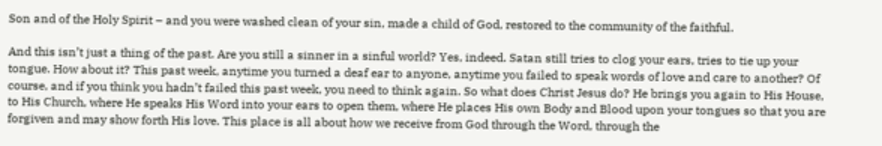Son and of the Holy Spirit – and you were washed clean of your sin, made a child of God, restored to the community of the faithful.

And this isn’t just a thing of the past. Are you still a sinner in a sinful world? Yes, indeed. Satan still tries to clog your ears, tries to tie up your tongue. How about it? This past week, anytime you turned a deaf ear to anyone, anytime you failed to speak words of love and care to another? Of course, and if you think you hadn’t failed this past week, you need to think again. So what does Christ Jesus do? He brings you again to His House, to His Church, where He speaks His Word into your ears to open them, where He places His own Body and Blood upon your tongues so that you are forgiven and may show forth His love. This place is all about how we receive from God through the Word, through the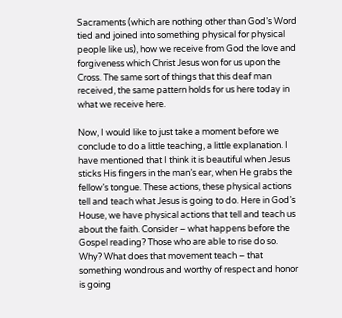Sacraments (which are nothing other than God’s Word tied and joined into something physical for physical people like us), how we receive from God the love and forgiveness which Christ Jesus won for us upon the Cross. The same sort of things that this deaf man received, the same pattern holds for us here today in what we receive here.

Now, I would like to just take a moment before we conclude to do a little teaching, a little explanation. I have mentioned that I think it is beautiful when Jesus sticks His fingers in the man’s ear, when He grabs the fellow’s tongue. These actions, these physical actions tell and teach what Jesus is going to do. Here in God’s House, we have physical actions that tell and teach us about the faith. Consider – what happens before the Gospel reading? Those who are able to rise do so. Why? What does that movement teach – that something wondrous and worthy of respect and honor is going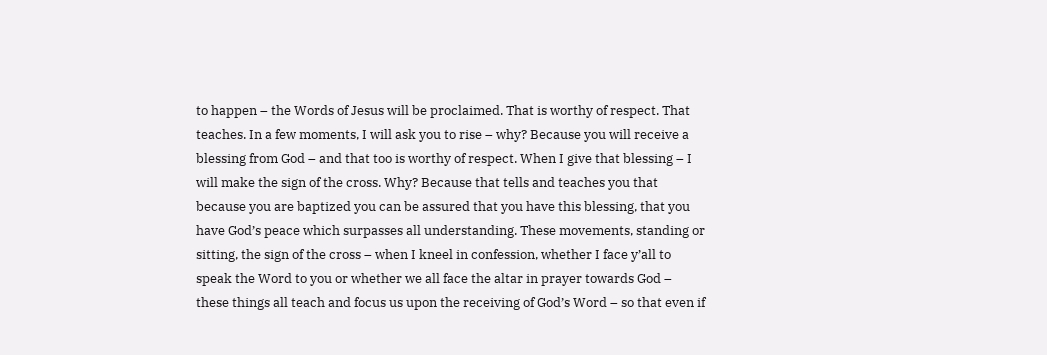to happen – the Words of Jesus will be proclaimed. That is worthy of respect. That teaches. In a few moments, I will ask you to rise – why? Because you will receive a blessing from God – and that too is worthy of respect. When I give that blessing – I will make the sign of the cross. Why? Because that tells and teaches you that because you are baptized you can be assured that you have this blessing, that you have God’s peace which surpasses all understanding. These movements, standing or sitting, the sign of the cross – when I kneel in confession, whether I face y’all to speak the Word to you or whether we all face the altar in prayer towards God – these things all teach and focus us upon the receiving of God’s Word – so that even if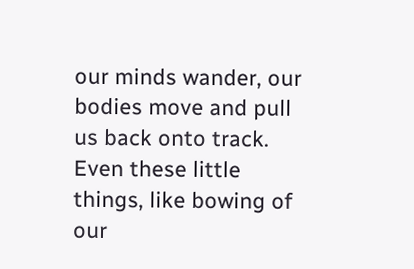our minds wander, our bodies move and pull us back onto track. Even these little things, like bowing of our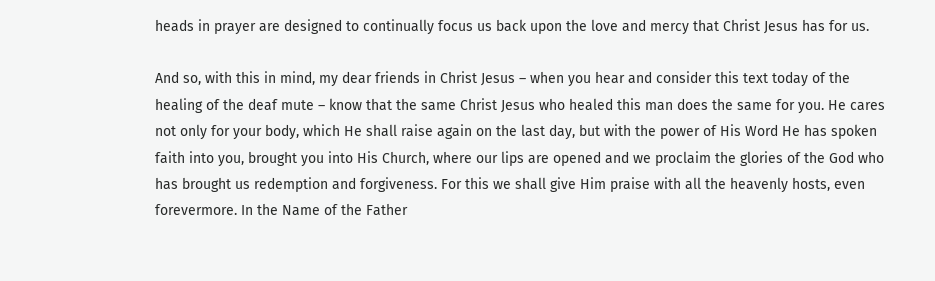heads in prayer are designed to continually focus us back upon the love and mercy that Christ Jesus has for us.

And so, with this in mind, my dear friends in Christ Jesus – when you hear and consider this text today of the healing of the deaf mute – know that the same Christ Jesus who healed this man does the same for you. He cares not only for your body, which He shall raise again on the last day, but with the power of His Word He has spoken faith into you, brought you into His Church, where our lips are opened and we proclaim the glories of the God who has brought us redemption and forgiveness. For this we shall give Him praise with all the heavenly hosts, even forevermore. In the Name of the Father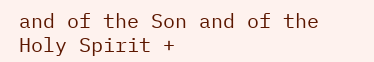and of the Son and of the Holy Spirit +